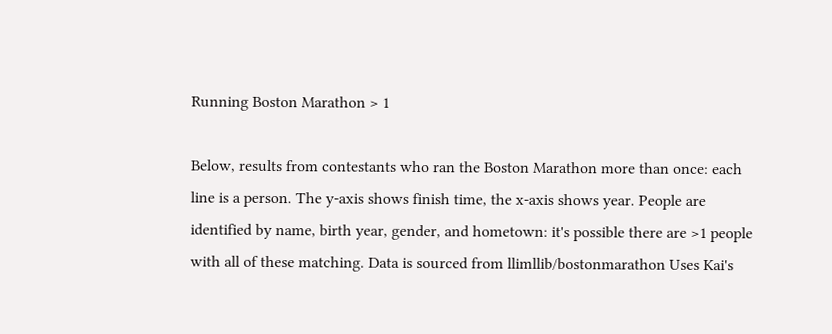Running Boston Marathon > 1

Below, results from contestants who ran the Boston Marathon more than once: each line is a person. The y-axis shows finish time, the x-axis shows year. People are identified by name, birth year, gender, and hometown: it's possible there are >1 people with all of these matching. Data is sourced from llimllib/bostonmarathon Uses Kai's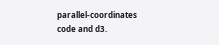parallel-coordinates code and d3.